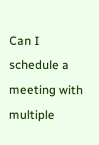Can I schedule a meeting with multiple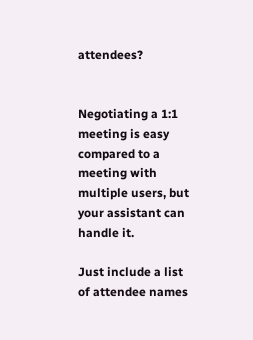attendees?


Negotiating a 1:1 meeting is easy compared to a meeting with multiple users, but your assistant can handle it.

Just include a list of attendee names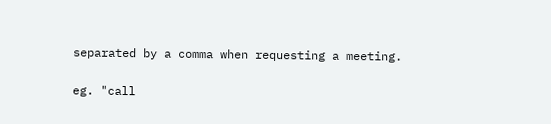separated by a comma when requesting a meeting.

eg. "call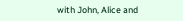with John, Alice and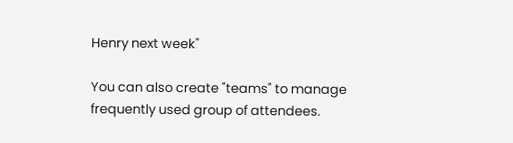Henry next week"

You can also create "teams" to manage frequently used group of attendees.